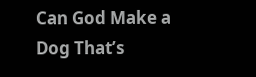Can God Make a Dog That’s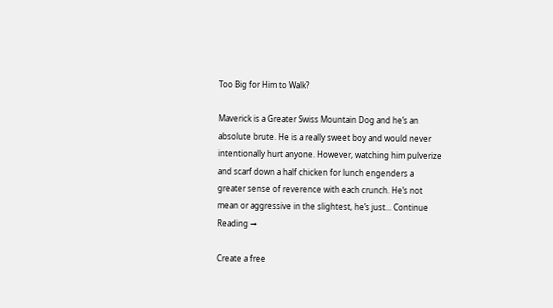Too Big for Him to Walk?

Maverick is a Greater Swiss Mountain Dog and he’s an absolute brute. He is a really sweet boy and would never intentionally hurt anyone. However, watching him pulverize and scarf down a half chicken for lunch engenders a greater sense of reverence with each crunch. He’s not mean or aggressive in the slightest, he’s just... Continue Reading →

Create a free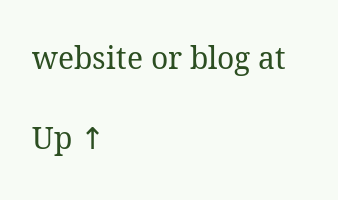website or blog at

Up ↑